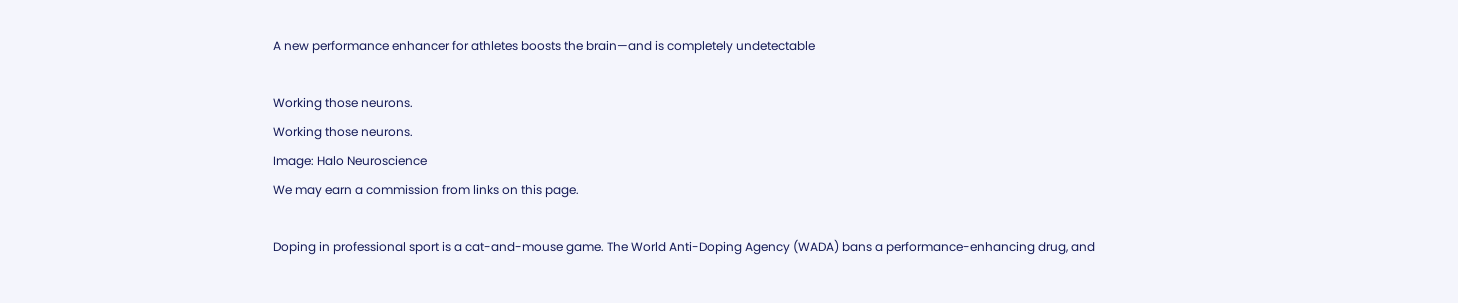A new performance enhancer for athletes boosts the brain—and is completely undetectable

Working those neurons.
Working those neurons.
Image: Halo Neuroscience
We may earn a commission from links on this page.

Doping in professional sport is a cat-and-mouse game. The World Anti-Doping Agency (WADA) bans a performance-enhancing drug, and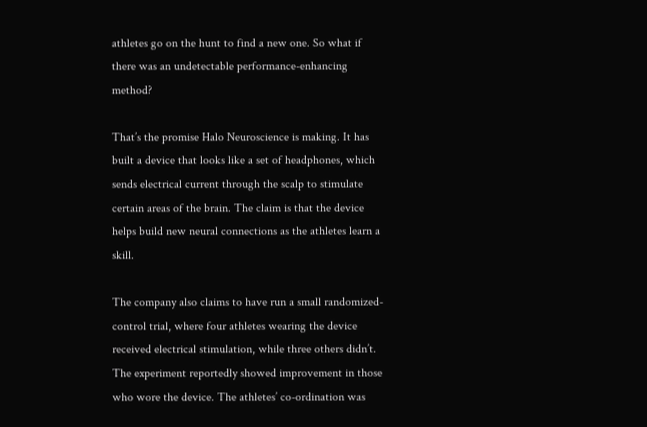athletes go on the hunt to find a new one. So what if there was an undetectable performance-enhancing method?

That’s the promise Halo Neuroscience is making. It has built a device that looks like a set of headphones, which sends electrical current through the scalp to stimulate certain areas of the brain. The claim is that the device helps build new neural connections as the athletes learn a skill.

The company also claims to have run a small randomized-control trial, where four athletes wearing the device received electrical stimulation, while three others didn’t. The experiment reportedly showed improvement in those who wore the device. The athletes’ co-ordination was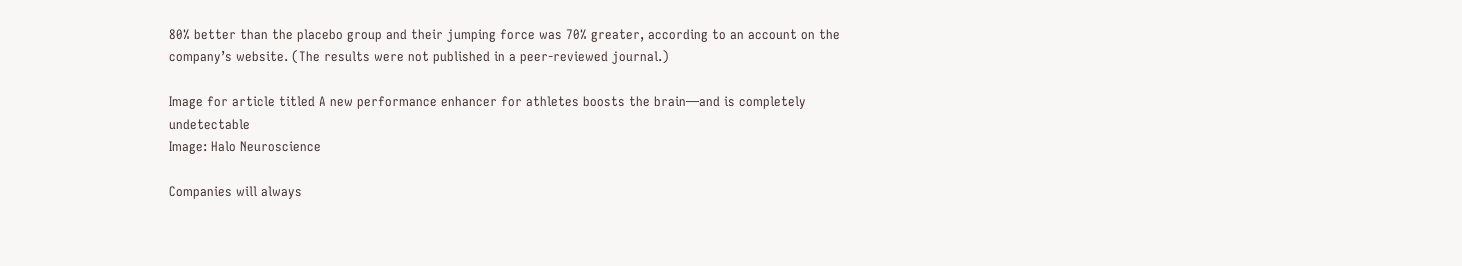80% better than the placebo group and their jumping force was 70% greater, according to an account on the company’s website. (The results were not published in a peer-reviewed journal.)

Image for article titled A new performance enhancer for athletes boosts the brain—and is completely undetectable
Image: Halo Neuroscience

Companies will always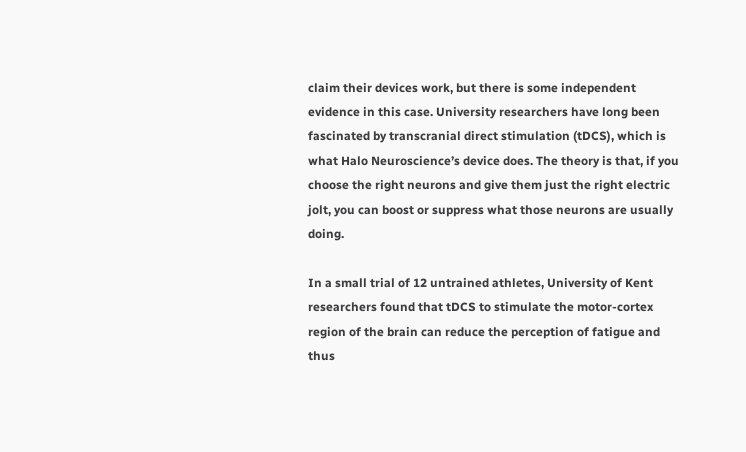claim their devices work, but there is some independent evidence in this case. University researchers have long been fascinated by transcranial direct stimulation (tDCS), which is what Halo Neuroscience’s device does. The theory is that, if you choose the right neurons and give them just the right electric jolt, you can boost or suppress what those neurons are usually doing.

In a small trial of 12 untrained athletes, University of Kent researchers found that tDCS to stimulate the motor-cortex region of the brain can reduce the perception of fatigue and thus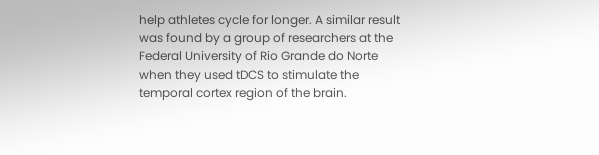help athletes cycle for longer. A similar result was found by a group of researchers at the Federal University of Rio Grande do Norte when they used tDCS to stimulate the temporal cortex region of the brain.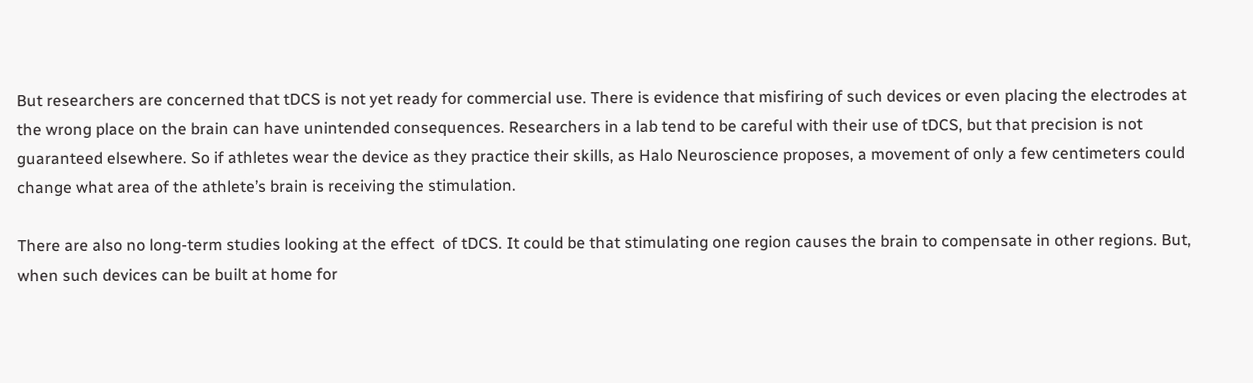But researchers are concerned that tDCS is not yet ready for commercial use. There is evidence that misfiring of such devices or even placing the electrodes at the wrong place on the brain can have unintended consequences. Researchers in a lab tend to be careful with their use of tDCS, but that precision is not guaranteed elsewhere. So if athletes wear the device as they practice their skills, as Halo Neuroscience proposes, a movement of only a few centimeters could change what area of the athlete’s brain is receiving the stimulation.

There are also no long-term studies looking at the effect  of tDCS. It could be that stimulating one region causes the brain to compensate in other regions. But, when such devices can be built at home for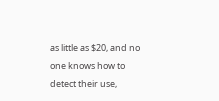as little as $20, and no one knows how to detect their use,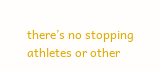there’s no stopping athletes or other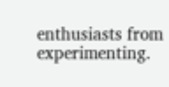enthusiasts from experimenting.